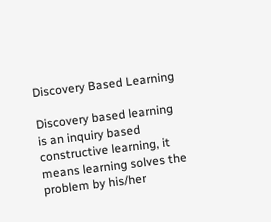Discovery Based Learning

Discovery based learning is an inquiry based constructive learning, it means learning solves the problem by his/her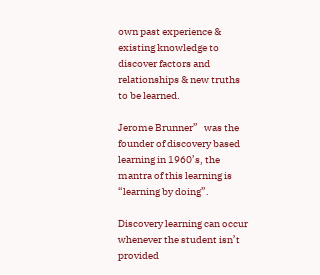own past experience & existing knowledge to discover factors and relationships & new truths to be learned.

Jerome Brunner”   was the founder of discovery based learning in 1960’s, the mantra of this learning is “learning by doing”.

Discovery learning can occur whenever the student isn’t provided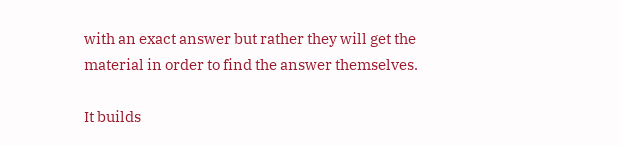with an exact answer but rather they will get the material in order to find the answer themselves.

It builds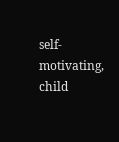self-motivating, child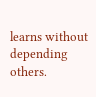learns without depending others.